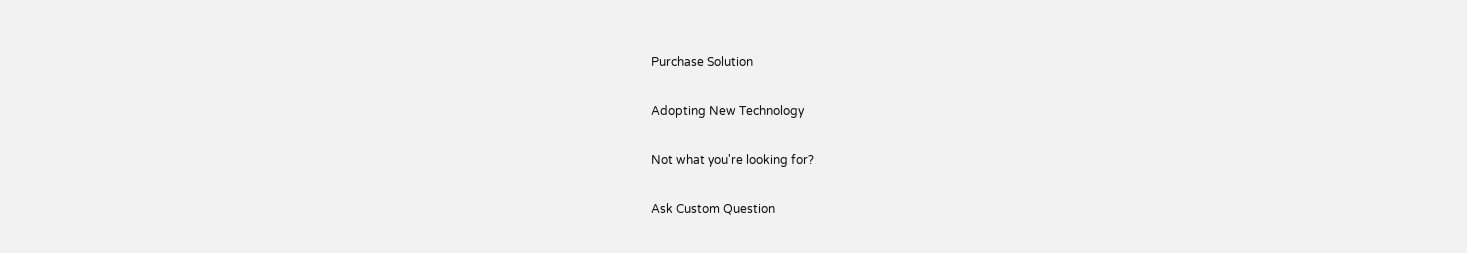Purchase Solution

Adopting New Technology

Not what you're looking for?

Ask Custom Question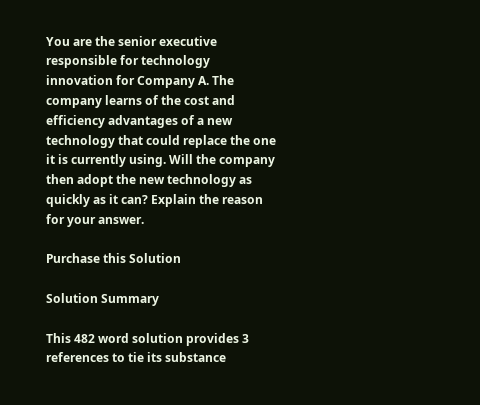You are the senior executive responsible for technology innovation for Company A. The company learns of the cost and efficiency advantages of a new technology that could replace the one it is currently using. Will the company then adopt the new technology as quickly as it can? Explain the reason for your answer.

Purchase this Solution

Solution Summary

This 482 word solution provides 3 references to tie its substance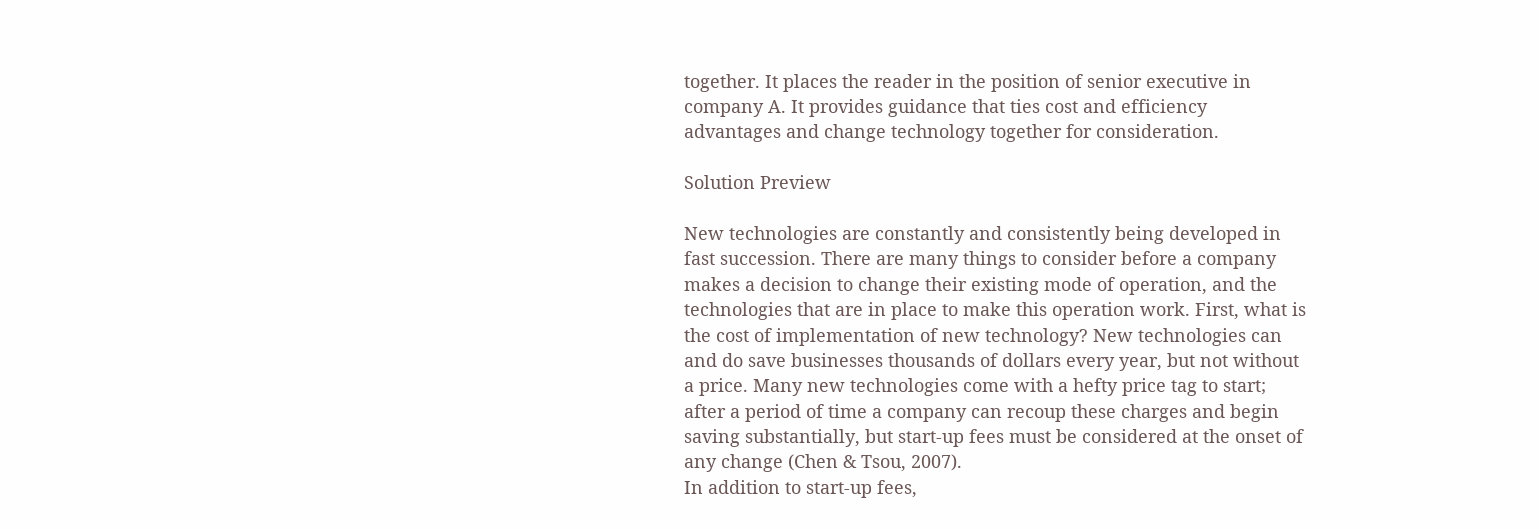together. It places the reader in the position of senior executive in company A. It provides guidance that ties cost and efficiency advantages and change technology together for consideration.

Solution Preview

New technologies are constantly and consistently being developed in fast succession. There are many things to consider before a company makes a decision to change their existing mode of operation, and the technologies that are in place to make this operation work. First, what is the cost of implementation of new technology? New technologies can and do save businesses thousands of dollars every year, but not without a price. Many new technologies come with a hefty price tag to start; after a period of time a company can recoup these charges and begin saving substantially, but start-up fees must be considered at the onset of any change (Chen & Tsou, 2007).
In addition to start-up fees,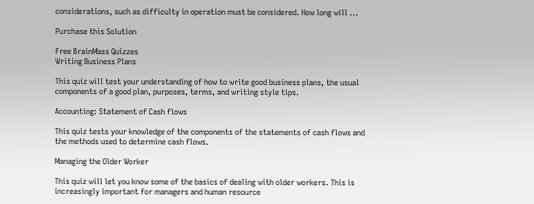considerations, such as difficulty in operation must be considered. How long will ...

Purchase this Solution

Free BrainMass Quizzes
Writing Business Plans

This quiz will test your understanding of how to write good business plans, the usual components of a good plan, purposes, terms, and writing style tips.

Accounting: Statement of Cash flows

This quiz tests your knowledge of the components of the statements of cash flows and the methods used to determine cash flows.

Managing the Older Worker

This quiz will let you know some of the basics of dealing with older workers. This is increasingly important for managers and human resource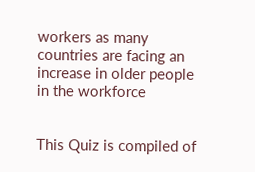workers as many countries are facing an increase in older people in the workforce


This Quiz is compiled of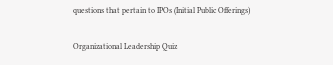questions that pertain to IPOs (Initial Public Offerings)

Organizational Leadership Quiz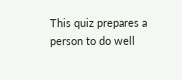This quiz prepares a person to do well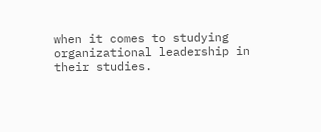when it comes to studying organizational leadership in their studies.